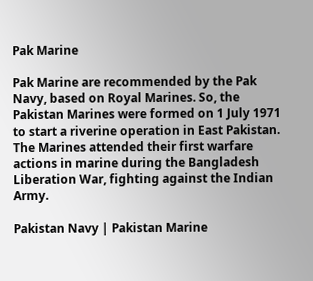Pak Marine

Pak Marine are recommended by the Pak Navy, based on Royal Marines. So, the Pakistan Marines were formed on 1 July 1971 to start a riverine operation in East Pakistan.
The Marines attended their first warfare actions in marine during the Bangladesh Liberation War, fighting against the Indian Army.

Pakistan Navy | Pakistan Marine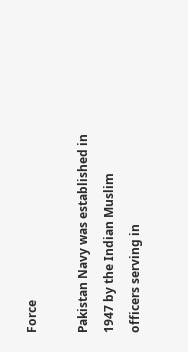Force

Pakistan Navy was established in 1947 by the Indian Muslim officers serving in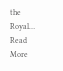the Royal… Read More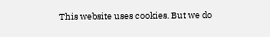This website uses cookies. But we do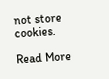not store cookies.

Read More